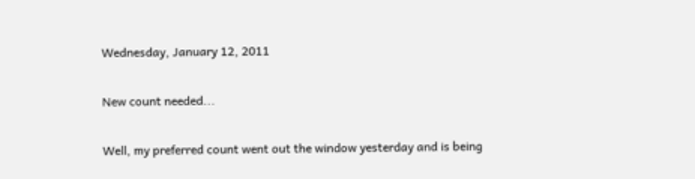Wednesday, January 12, 2011

New count needed...

Well, my preferred count went out the window yesterday and is being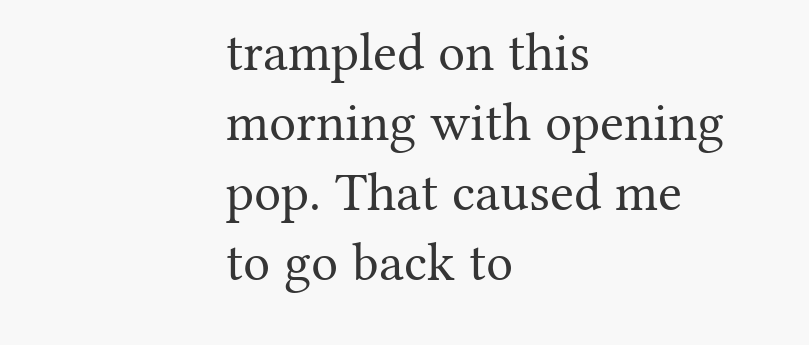trampled on this morning with opening pop. That caused me to go back to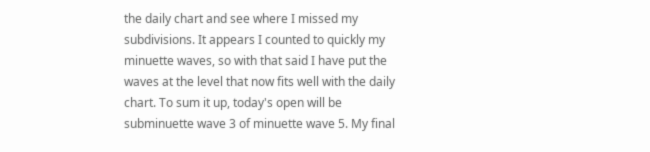the daily chart and see where I missed my subdivisions. It appears I counted to quickly my minuette waves, so with that said I have put the waves at the level that now fits well with the daily chart. To sum it up, today's open will be subminuette wave 3 of minuette wave 5. My final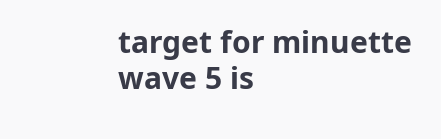target for minuette wave 5 is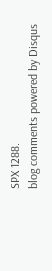SPX 1288.
blog comments powered by Disqus